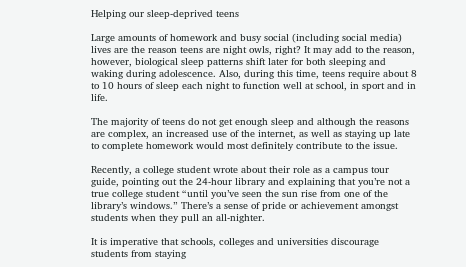Helping our sleep-deprived teens

Large amounts of homework and busy social (including social media) lives are the reason teens are night owls, right? It may add to the reason, however, biological sleep patterns shift later for both sleeping and waking during adolescence. Also, during this time, teens require about 8 to 10 hours of sleep each night to function well at school, in sport and in life.

The majority of teens do not get enough sleep and although the reasons are complex, an increased use of the internet, as well as staying up late to complete homework would most definitely contribute to the issue.

Recently, a college student wrote about their role as a campus tour guide, pointing out the 24-hour library and explaining that you’re not a true college student “until you’ve seen the sun rise from one of the library’s windows.” There’s a sense of pride or achievement amongst students when they pull an all-nighter.

It is imperative that schools, colleges and universities discourage students from staying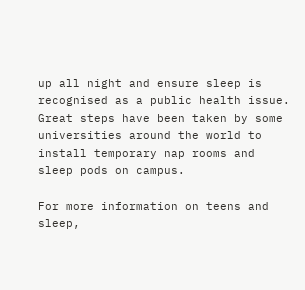up all night and ensure sleep is recognised as a public health issue. Great steps have been taken by some universities around the world to install temporary nap rooms and sleep pods on campus.

For more information on teens and sleep,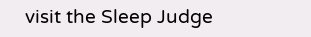visit the Sleep Judge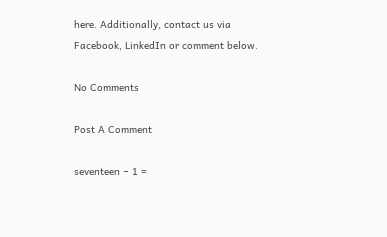here. Additionally, contact us via Facebook, LinkedIn or comment below.

No Comments

Post A Comment

seventeen − 1 =